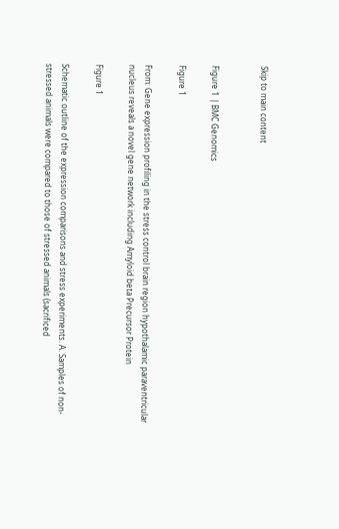Skip to main content


Figure 1 | BMC Genomics

Figure 1

From: Gene expression profiling in the stress control brain region hypothalamic paraventricular nucleus reveals a novel gene network including Amyloid beta Precursor Protein

Figure 1

Schematic outline of the expression comparisons and stress experiments. A. Samples of non-stressed animals were compared to those of stressed animals (sacrificed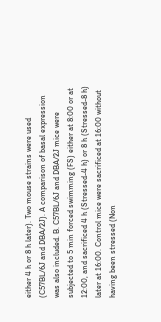either 4 h or 8 h later). Two mouse strains were used (C57BL/6J and DBA/2J). A comparison of basal expression was also included. B. C57BL/6J and DBA/2J mice were subjected to 5 min forced swimming (FS) either at 8:00 or at 12:00, and sacrificed 4 h (Stressed-4 h) or 8 h (Stressed-8 h) later at 16:00. Control mice were sacrificed at 16:00 without having been stressed (Non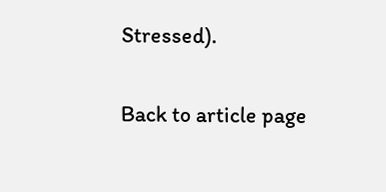Stressed).

Back to article page